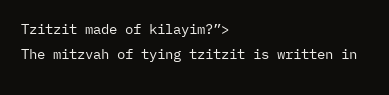Tzitzit made of kilayim?”>
The mitzvah of tying tzitzit is written in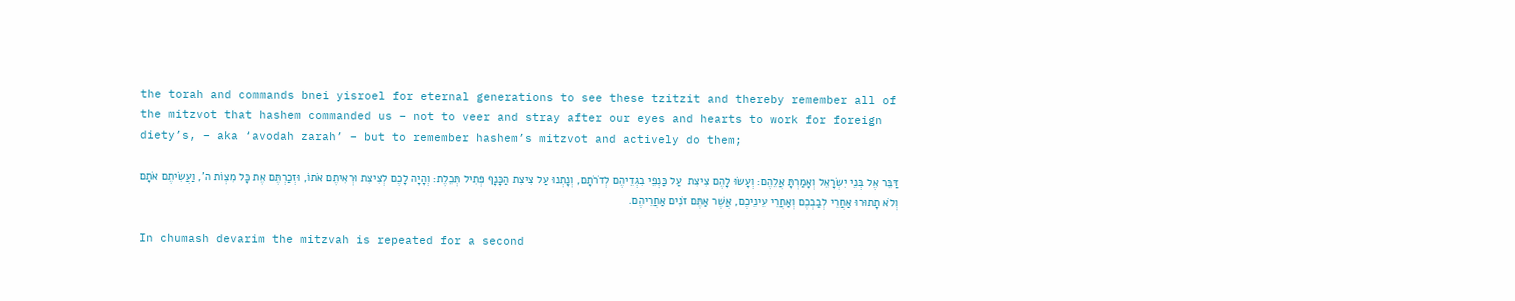the torah and commands bnei yisroel for eternal generations to see these tzitzit and thereby remember all of the mitzvot that hashem commanded us – not to veer and stray after our eyes and hearts to work for foreign diety’s, – aka ‘avodah zarah’ – but to remember hashem’s mitzvot and actively do them;

דַּבֵּר אֶל בְּנֵי יִשְׂרָאֵל וְאָמַרְתָּ אֲלֵהֶם: וְעָשׂוּ לָהֶם צִיצִת  עַל כַּנְפֵי בִגְדֵיהֶם לְדֹרֹתָם, וְנָתְנוּ עַל צִיצִת הַכָּנָף פְּתִיל תְּכֵלֶת: וְהָיָה לָכֶם לְצִיצִת וּרְאִיתֶם אֹתוֹ, וּזְכַרְתֶּם אֶת כָּל מִצְוֹת ה’, וַעֲשִׂיתֶם אֹתָם וְלֹא תָתוּרוּ אַחֲרֵי לְבַבְכֶם וְאַחֲרֵי עֵינֵיכֶם, אֲשֶׁר אַתֶּם זֹנִים אַחֲרֵיהֶם.

In chumash devarim the mitzvah is repeated for a second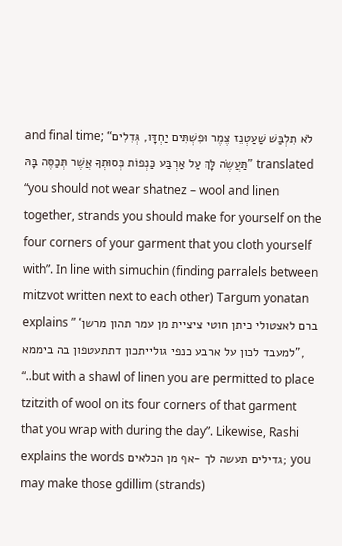and final time; “לֹא תִלְבַּשׁ שַׁעַטְנֵז צֶמֶר וּפִשְׁתִּים יַחְדָּו, גְּדִלִים תַּעֲשֶׂה לָּךְ עַל אַרְבַּע כַּנְפוֹת כְּסוּתְךָ אֲשֶׁר תְּכַסֶּה בָּהּ” translated “you should not wear shatnez – wool and linen together, strands you should make for yourself on the four corners of your garment that you cloth yourself with”. In line with simuchin (finding parralels between mitzvot written next to each other) Targum yonatan explains ” ‘ברם לאצטולי כיתן חוטי ציציית מן עמר תהון מרשן למעבד לכון על ארבע כנפי גולייתכון דתתעטפון בה ביממא”, “..but with a shawl of linen you are permitted to place tzitzith of wool on its four corners of that garment that you wrap with during the day”. Likewise, Rashi explains the words גדילים תעשה לך -אף מן הכלאים; you may make those gdillim (strands)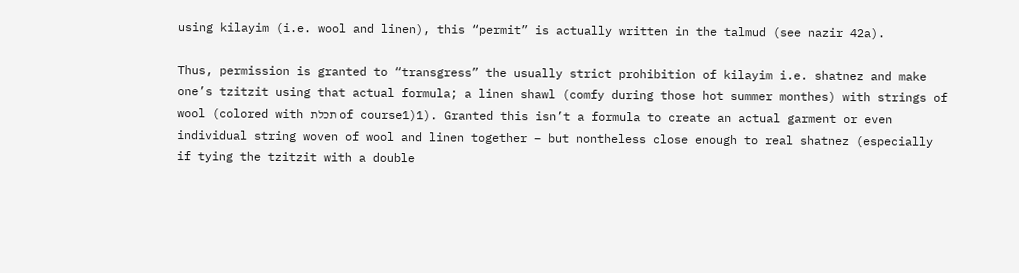using kilayim (i.e. wool and linen), this “permit” is actually written in the talmud (see nazir 42a).

Thus, permission is granted to “transgress” the usually strict prohibition of kilayim i.e. shatnez and make one’s tzitzit using that actual formula; a linen shawl (comfy during those hot summer monthes) with strings of wool (colored with תכלת of course1)1). Granted this isn’t a formula to create an actual garment or even individual string woven of wool and linen together – but nontheless close enough to real shatnez (especially if tying the tzitzit with a double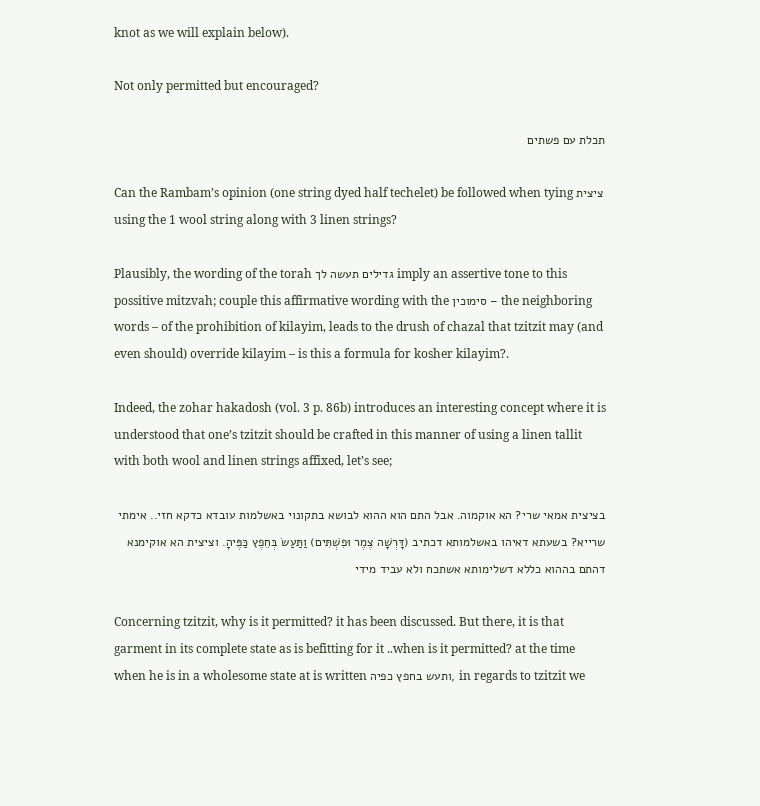knot as we will explain below).

Not only permitted but encouraged?

תכלת עם פשתים

Can the Rambam’s opinion (one string dyed half techelet) be followed when tying ציצית using the 1 wool string along with 3 linen strings?

Plausibly, the wording of the torah גדילים תעשה לך imply an assertive tone to this possitive mitzvah; couple this affirmative wording with the סימוכין – the neighboring words – of the prohibition of kilayim, leads to the drush of chazal that tzitzit may (and even should) override kilayim – is this a formula for kosher kilayim?.

Indeed, the zohar hakadosh (vol. 3 p. 86b) introduces an interesting concept where it is understood that one’s tzitzit should be crafted in this manner of using a linen tallit with both wool and linen strings affixed, let’s see;

בציצית אמאי שרי? הא אוקמוה. אבל התם הוא ההוא לבושא בתקונוי באשלמות עובדא כדקא חזי.. אימתי שרייא? בשעתא דאיהו באשלמותא דכתיב (דָּרְשָׁה צֶמֶר וּפִשְׁתִּים) וַתַּעַשׂ בְּחֵפֶץ כַּפֶּיהָ. וציצית הא אוקימנא דהתם בההוא כללא דשלימותא אשתכח ולא עביד מידי

Concerning tzitzit, why is it permitted? it has been discussed. But there, it is that garment in its complete state as is befitting for it ..when is it permitted? at the time when he is in a wholesome state at is written ותעש בחפץ כפיה, in regards to tzitzit we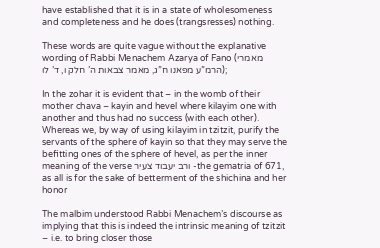have established that it is in a state of wholesomeness and completeness and he does (trangsresses) nothing.

These words are quite vague without the explanative wording of Rabbi Menachem Azarya of Fano (מאמרי הרמ”ע מפאנו ח”ג, מאמר צבאות ה’ חלק ו, ד’ לו);

In the zohar it is evident that – in the womb of their mother chava – kayin and hevel where kilayim one with another and thus had no success (with each other). Whereas we, by way of using kilayim in tzitzit, purify the servants of the sphere of kayin so that they may serve the befitting ones of the sphere of hevel, as per the inner meaning of the verse ורב יעבוד צעיר -the gematria of 671, as all is for the sake of betterment of the shichina and her honor

The malbim understood Rabbi Menachem’s discourse as implying that this is indeed the intrinsic meaning of tzitzit – i.e. to bring closer those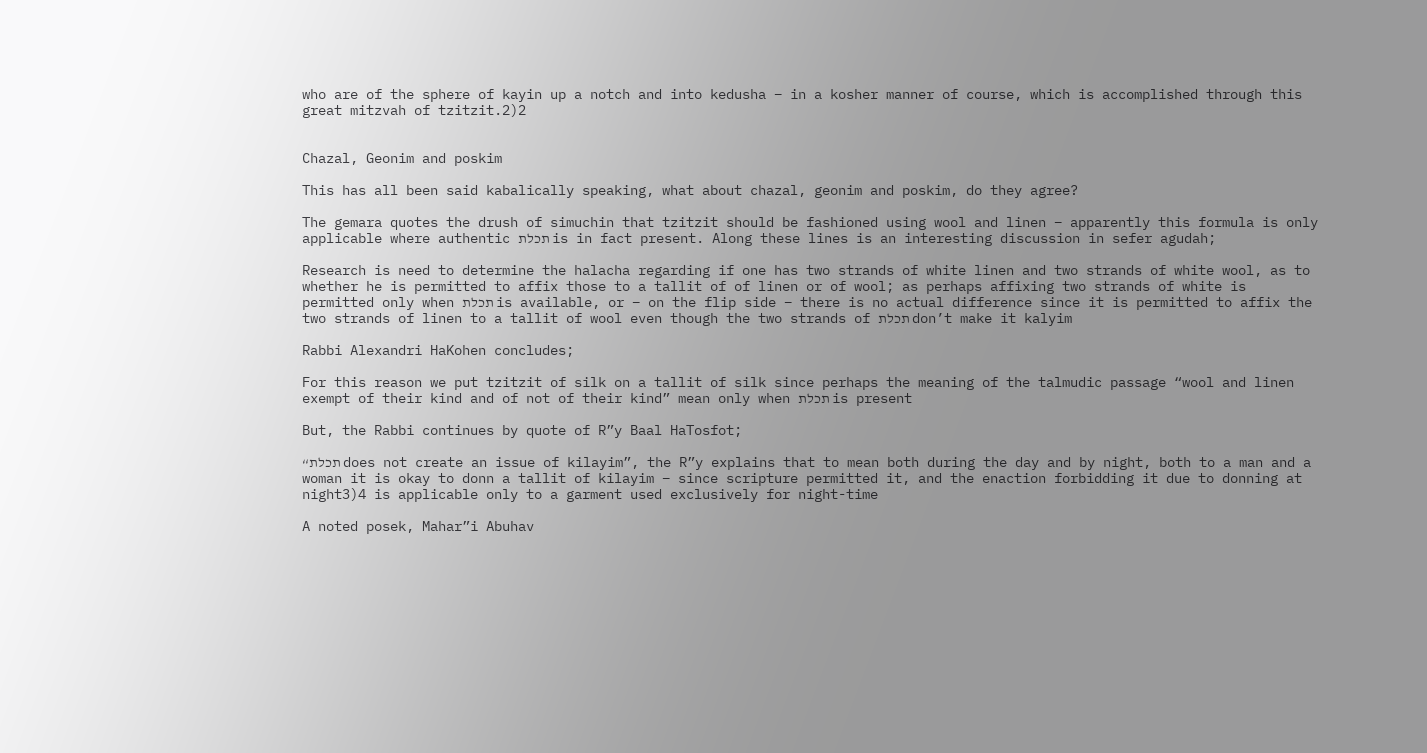who are of the sphere of kayin up a notch and into kedusha – in a kosher manner of course, which is accomplished through this great mitzvah of tzitzit.2)2


Chazal, Geonim and poskim

This has all been said kabalically speaking, what about chazal, geonim and poskim, do they agree?

The gemara quotes the drush of simuchin that tzitzit should be fashioned using wool and linen – apparently this formula is only applicable where authentic תכלת is in fact present. Along these lines is an interesting discussion in sefer agudah;

Research is need to determine the halacha regarding if one has two strands of white linen and two strands of white wool, as to whether he is permitted to affix those to a tallit of of linen or of wool; as perhaps affixing two strands of white is permitted only when תכלת is available, or – on the flip side – there is no actual difference since it is permitted to affix the two strands of linen to a tallit of wool even though the two strands of תכלת don’t make it kalyim

Rabbi Alexandri HaKohen concludes;

For this reason we put tzitzit of silk on a tallit of silk since perhaps the meaning of the talmudic passage “wool and linen exempt of their kind and of not of their kind” mean only when תכלת is present

But, the Rabbi continues by quote of R”y Baal HaTosfot;

“תכלת does not create an issue of kilayim”, the R”y explains that to mean both during the day and by night, both to a man and a woman it is okay to donn a tallit of kilayim – since scripture permitted it, and the enaction forbidding it due to donning at night3)4 is applicable only to a garment used exclusively for night-time

A noted posek, Mahar”i Abuhav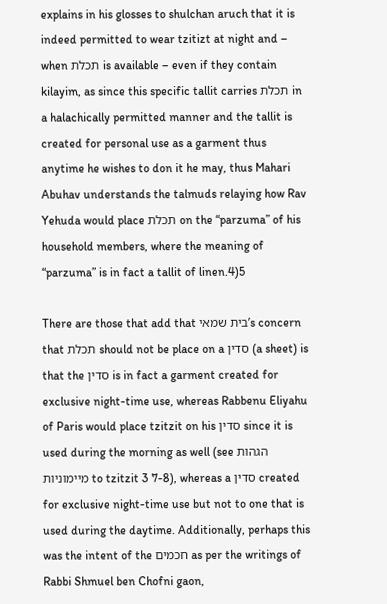explains in his glosses to shulchan aruch that it is indeed permitted to wear tzitizt at night and – when תכלת is available – even if they contain kilayim, as since this specific tallit carries תכלת in a halachically permitted manner and the tallit is created for personal use as a garment thus anytime he wishes to don it he may, thus Mahari Abuhav understands the talmuds relaying how Rav Yehuda would place תכלת on the “parzuma” of his household members, where the meaning of “parzuma” is in fact a tallit of linen.4)5

There are those that add that בית שמאי’s concern that תכלת should not be place on a סדין (a sheet) is that the סדין is in fact a garment created for exclusive night-time use, whereas Rabbenu Eliyahu of Paris would place tzitzit on his סדין since it is used during the morning as well (see הגהות מיימוניות to tzitzit 3 7-8), whereas a סדין created for exclusive night-time use but not to one that is used during the daytime. Additionally, perhaps this was the intent of the חכמים as per the writings of Rabbi Shmuel ben Chofni gaon,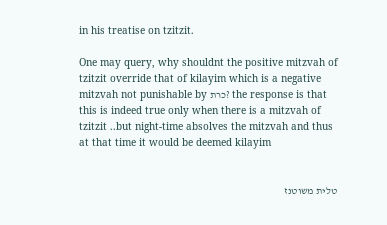in his treatise on tzitzit.

One may query, why shouldnt the positive mitzvah of tzitzit override that of kilayim which is a negative mitzvah not punishable by כרת? the response is that this is indeed true only when there is a mitzvah of tzitzit ..but night-time absolves the mitzvah and thus at that time it would be deemed kilayim


טלית משוטנז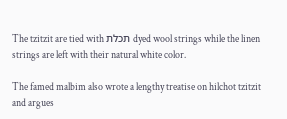The tzitzit are tied with תכלת dyed wool strings while the linen strings are left with their natural white color.

The famed malbim also wrote a lengthy treatise on hilchot tzitzit and argues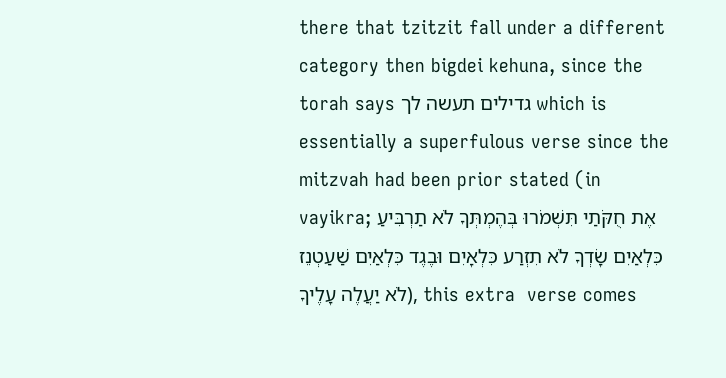there that tzitzit fall under a different category then bigdei kehuna, since the torah says גדילים תעשה לך which is essentially a superfulous verse since the mitzvah had been prior stated (in vayikra; אֶת חֻקֹּתַי תִּשְׁמֹרוּ בְּהֶמְתְּךָ לֹא תַרְבִּיעַ כִּלְאַיִם שָׂדְךָ לֹא תִזְרַע כִּלְאָיִם וּבֶגֶד כִּלְאַיִם שַׁעַטְנֵז לֹא יַעֲלֶה עָלֶיךָ), this extra  verse comes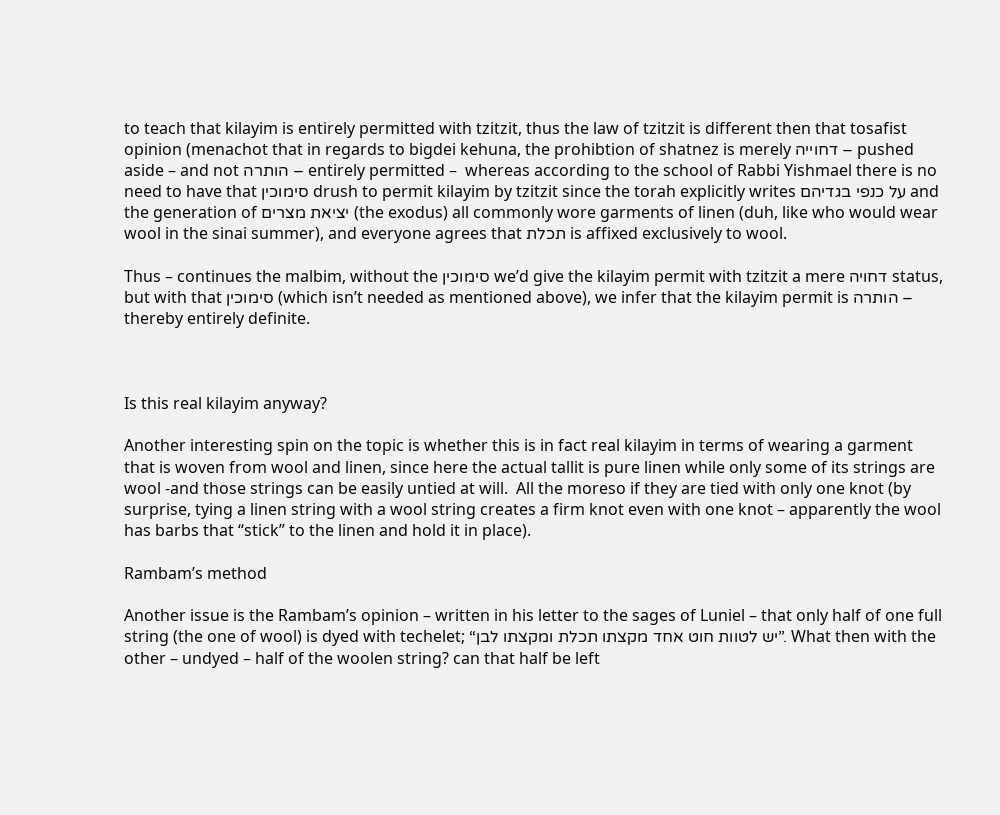to teach that kilayim is entirely permitted with tzitzit, thus the law of tzitzit is different then that tosafist opinion (menachot that in regards to bigdei kehuna, the prohibtion of shatnez is merely דחוייה – pushed aside – and not הותרה – entirely permitted –  whereas according to the school of Rabbi Yishmael there is no need to have that סימוכין drush to permit kilayim by tzitzit since the torah explicitly writes על כנפי בגדיהם and the generation of יציאת מצרים (the exodus) all commonly wore garments of linen (duh, like who would wear wool in the sinai summer), and everyone agrees that תכלת is affixed exclusively to wool.

Thus – continues the malbim, without the סימוכין we’d give the kilayim permit with tzitzit a mere דחויה status, but with that סימוכין (which isn’t needed as mentioned above), we infer that the kilayim permit is הותרה – thereby entirely definite.



Is this real kilayim anyway?

Another interesting spin on the topic is whether this is in fact real kilayim in terms of wearing a garment that is woven from wool and linen, since here the actual tallit is pure linen while only some of its strings are wool -and those strings can be easily untied at will.  All the moreso if they are tied with only one knot (by surprise, tying a linen string with a wool string creates a firm knot even with one knot – apparently the wool has barbs that “stick” to the linen and hold it in place).

Rambam’s method

Another issue is the Rambam’s opinion – written in his letter to the sages of Luniel – that only half of one full string (the one of wool) is dyed with techelet; “יש לטוות חוט אחד מקצתו תכלת ומקצתו לבן”. What then with the other – undyed – half of the woolen string? can that half be left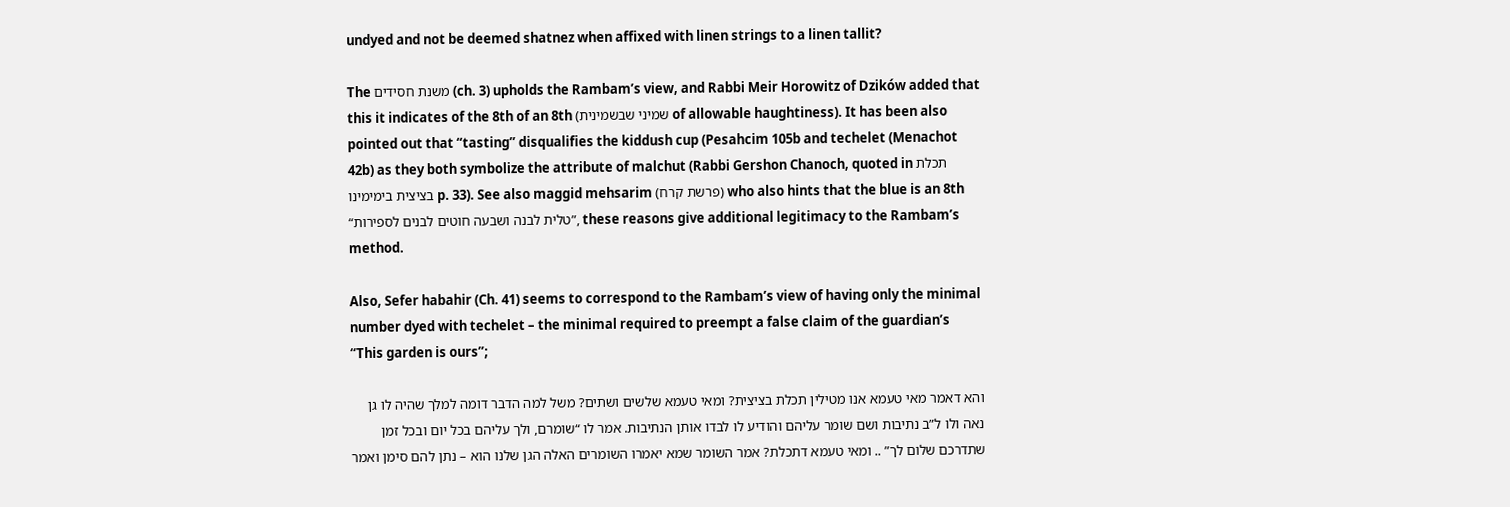undyed and not be deemed shatnez when affixed with linen strings to a linen tallit?

The משנת חסידים (ch. 3) upholds the Rambam’s view, and Rabbi Meir Horowitz of Dzików added that this it indicates of the 8th of an 8th (שמיני שבשמינית of allowable haughtiness). It has been also pointed out that “tasting” disqualifies the kiddush cup (Pesahcim 105b and techelet (Menachot 42b) as they both symbolize the attribute of malchut (Rabbi Gershon Chanoch, quoted in תכלת בציצית בימימינו p. 33). See also maggid mehsarim (פרשת קרח) who also hints that the blue is an 8th “טלית לבנה ושבעה חוטים לבנים לספירות”, these reasons give additional legitimacy to the Rambam’s method.

Also, Sefer habahir (Ch. 41) seems to correspond to the Rambam’s view of having only the minimal number dyed with techelet – the minimal required to preempt a false claim of the guardian’s “This garden is ours”;

והא דאמר מאי טעמא אנו מטילין תכלת בציצית? ומאי טעמא שלשים ושתים? משל למה הדבר דומה למלך שהיה לו גן נאה ולו ל”ב נתיבות ושם שומר עליהם והודיע לו לבדו אותן הנתיבות. אמר לו “שומרם, ולך עליהם בכל יום ובכל זמן שתדרכם שלום לך” .. ומאי טעמא דתכלת? אמר השומר שמא יאמרו השומרים האלה הגן שלנו הוא – נתן להם סימן ואמר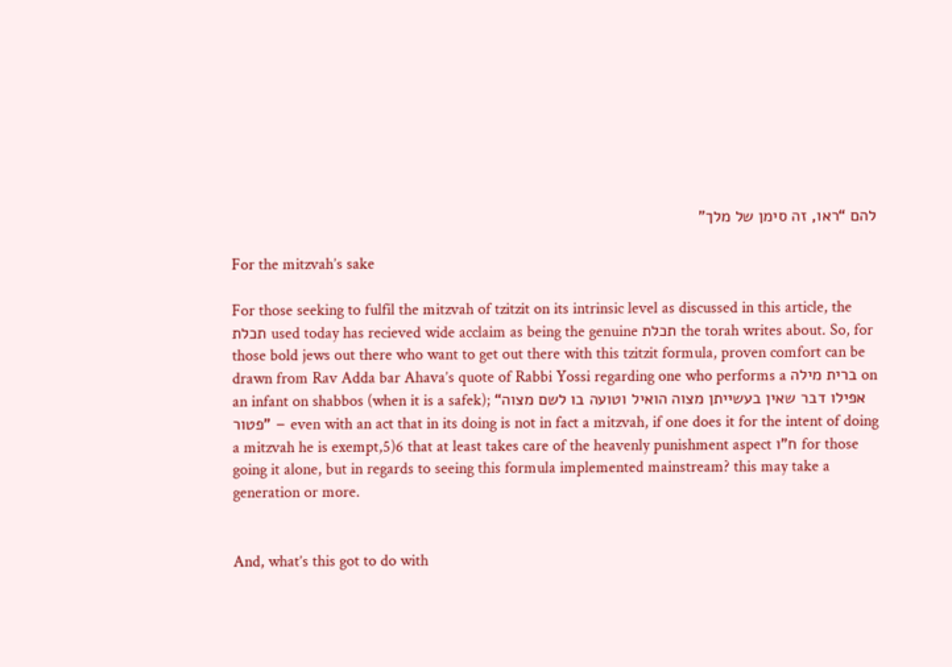להם “ראו, זה סימן של מלך”

For the mitzvah’s sake

For those seeking to fulfil the mitzvah of tzitzit on its intrinsic level as discussed in this article, the תכלת used today has recieved wide acclaim as being the genuine תכלת the torah writes about. So, for those bold jews out there who want to get out there with this tzitzit formula, proven comfort can be drawn from Rav Adda bar Ahava’s quote of Rabbi Yossi regarding one who performs a ברית מילה on an infant on shabbos (when it is a safek); “אפילו דבר שאין בעשייתן מצוה הואיל וטועה בו לשם מצוה פטור” – even with an act that in its doing is not in fact a mitzvah, if one does it for the intent of doing a mitzvah he is exempt,5)6 that at least takes care of the heavenly punishment aspect ח”ו for those going it alone, but in regards to seeing this formula implemented mainstream? this may take a generation or more.


And, what’s this got to do with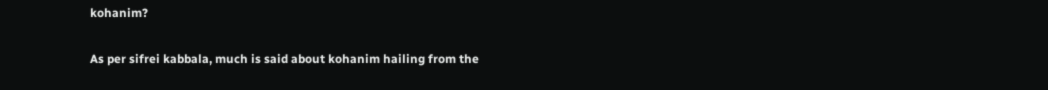kohanim?

As per sifrei kabbala, much is said about kohanim hailing from the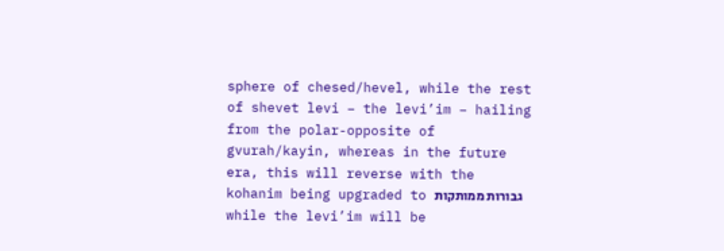sphere of chesed/hevel, while the rest of shevet levi – the levi’im – hailing from the polar-opposite of gvurah/kayin, whereas in the future era, this will reverse with the kohanim being upgraded to גבורות ממותקות while the levi’im will be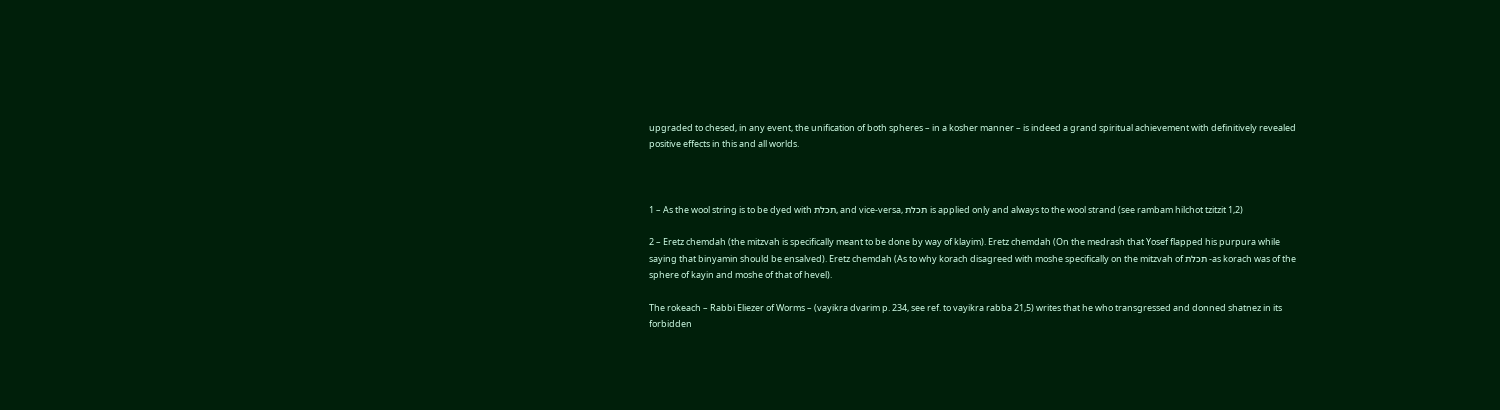upgraded to chesed, in any event, the unification of both spheres – in a kosher manner – is indeed a grand spiritual achievement with definitively revealed positive effects in this and all worlds.



1 – As the wool string is to be dyed with תכלת, and vice-versa, תכלת is applied only and always to the wool strand (see rambam hilchot tzitzit 1,2)

2 – Eretz chemdah (the mitzvah is specifically meant to be done by way of klayim). Eretz chemdah (On the medrash that Yosef flapped his purpura while saying that binyamin should be ensalved). Eretz chemdah (As to why korach disagreed with moshe specifically on the mitzvah of תכלת -as korach was of the sphere of kayin and moshe of that of hevel).

The rokeach – Rabbi Eliezer of Worms – (vayikra dvarim p. 234, see ref. to vayikra rabba 21,5) writes that he who transgressed and donned shatnez in its forbidden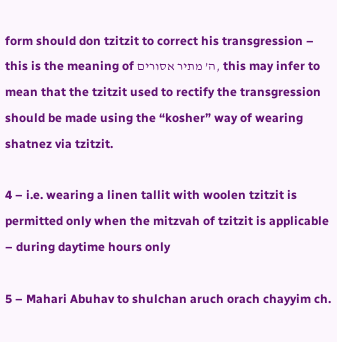form should don tzitzit to correct his transgression – this is the meaning of ה’ מתיר אסורים, this may infer to mean that the tzitzit used to rectify the transgression should be made using the “kosher” way of wearing shatnez via tzitzit.

4 – i.e. wearing a linen tallit with woolen tzitzit is permitted only when the mitzvah of tzitzit is applicable – during daytime hours only

5 – Mahari Abuhav to shulchan aruch orach chayyim ch.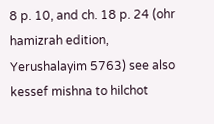8 p. 10, and ch. 18 p. 24 (ohr hamizrah edition, Yerushalayim 5763) see also kessef mishna to hilchot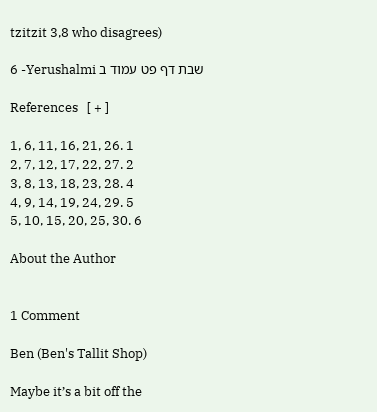tzitzit 3,8 who disagrees)

6 -Yerushalmi שבת דף פט עמוד ב

References   [ + ]

1, 6, 11, 16, 21, 26. 1
2, 7, 12, 17, 22, 27. 2
3, 8, 13, 18, 23, 28. 4
4, 9, 14, 19, 24, 29. 5
5, 10, 15, 20, 25, 30. 6

About the Author


1 Comment

Ben (Ben's Tallit Shop)

Maybe it’s a bit off the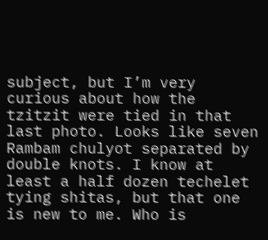subject, but I’m very curious about how the tzitzit were tied in that last photo. Looks like seven Rambam chulyot separated by double knots. I know at least a half dozen techelet tying shitas, but that one is new to me. Who is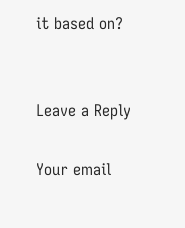it based on?


Leave a Reply

Your email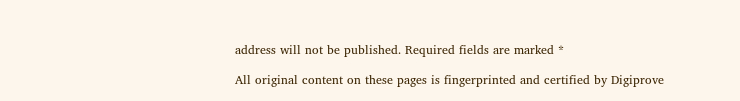address will not be published. Required fields are marked *

All original content on these pages is fingerprinted and certified by Digiprove